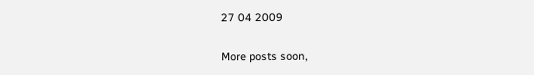27 04 2009

More posts soon,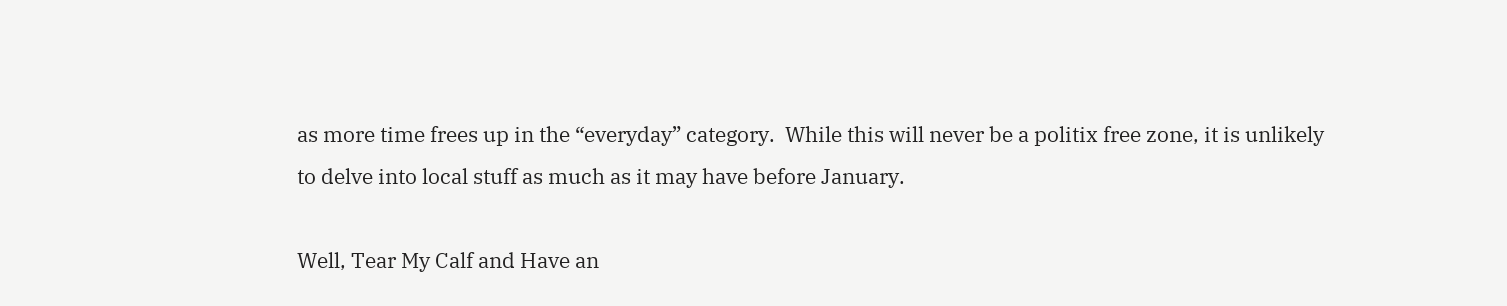as more time frees up in the “everyday” category.  While this will never be a politix free zone, it is unlikely to delve into local stuff as much as it may have before January.

Well, Tear My Calf and Have an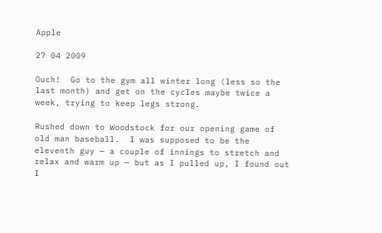Apple

27 04 2009

Ouch!  Go to the gym all winter long (less so the last month) and get on the cycles maybe twice a week, trying to keep legs strong.

Rushed down to Woodstock for our opening game of old man baseball.  I was supposed to be the eleventh guy — a couple of innings to stretch and relax and warm up — but as I pulled up, I found out I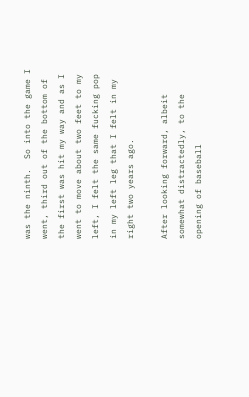was the ninth.  So into the game I went, third out of the bottom of the first was hit my way and as I went to move about two feet to my left, I felt the same fucking pop in my left leg that I felt in my right two years ago.

After looking forward, albeit somewhat distractedly, to the opening of baseball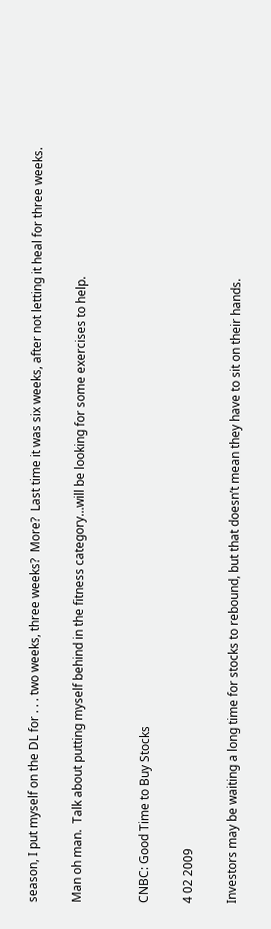season, I put myself on the DL for . . . two weeks, three weeks?  More?  Last time it was six weeks, after not letting it heal for three weeks.

Man oh man.  Talk about putting myself behind in the fitness category…will be looking for some exercises to help.


CNBC: Good Time to Buy Stocks

4 02 2009

Investors may be waiting a long time for stocks to rebound, but that doesn’t mean they have to sit on their hands.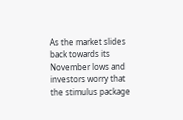As the market slides back towards its November lows and investors worry that the stimulus package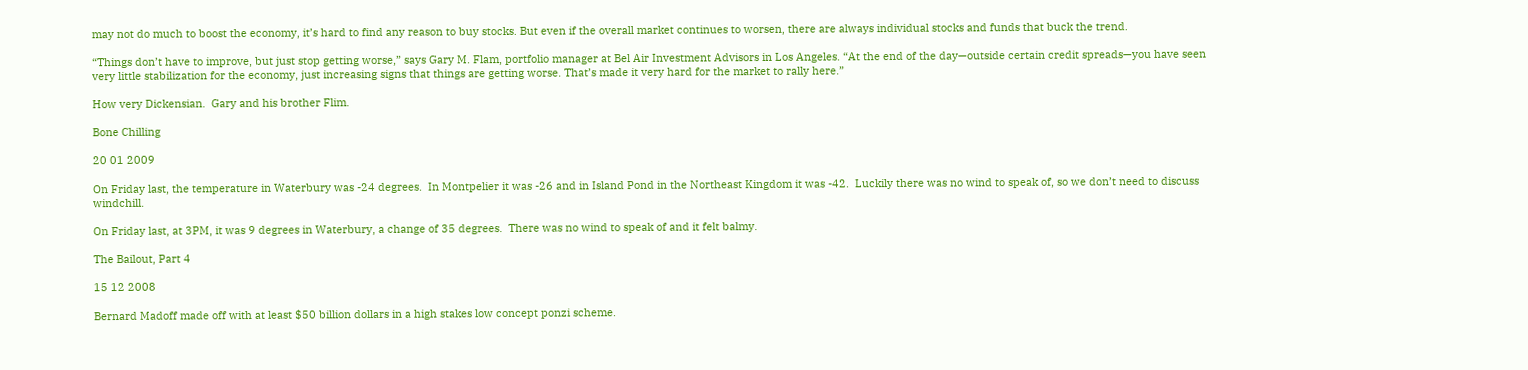may not do much to boost the economy, it’s hard to find any reason to buy stocks. But even if the overall market continues to worsen, there are always individual stocks and funds that buck the trend.

“Things don’t have to improve, but just stop getting worse,” says Gary M. Flam, portfolio manager at Bel Air Investment Advisors in Los Angeles. “At the end of the day—outside certain credit spreads—you have seen very little stabilization for the economy, just increasing signs that things are getting worse. That’s made it very hard for the market to rally here.”

How very Dickensian.  Gary and his brother Flim.

Bone Chilling

20 01 2009

On Friday last, the temperature in Waterbury was -24 degrees.  In Montpelier it was -26 and in Island Pond in the Northeast Kingdom it was -42.  Luckily there was no wind to speak of, so we don’t need to discuss windchill.

On Friday last, at 3PM, it was 9 degrees in Waterbury, a change of 35 degrees.  There was no wind to speak of and it felt balmy.

The Bailout, Part 4

15 12 2008

Bernard Madoff made off with at least $50 billion dollars in a high stakes low concept ponzi scheme.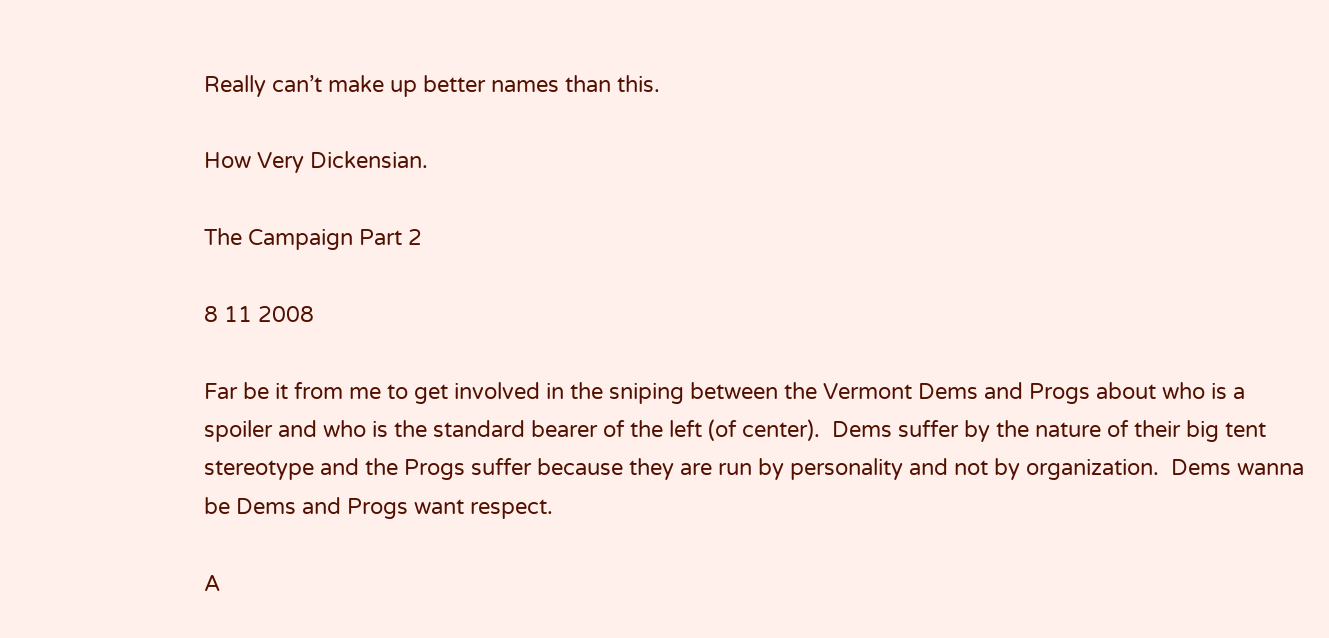Really can’t make up better names than this.

How Very Dickensian.

The Campaign Part 2

8 11 2008

Far be it from me to get involved in the sniping between the Vermont Dems and Progs about who is a spoiler and who is the standard bearer of the left (of center).  Dems suffer by the nature of their big tent stereotype and the Progs suffer because they are run by personality and not by organization.  Dems wanna be Dems and Progs want respect.

A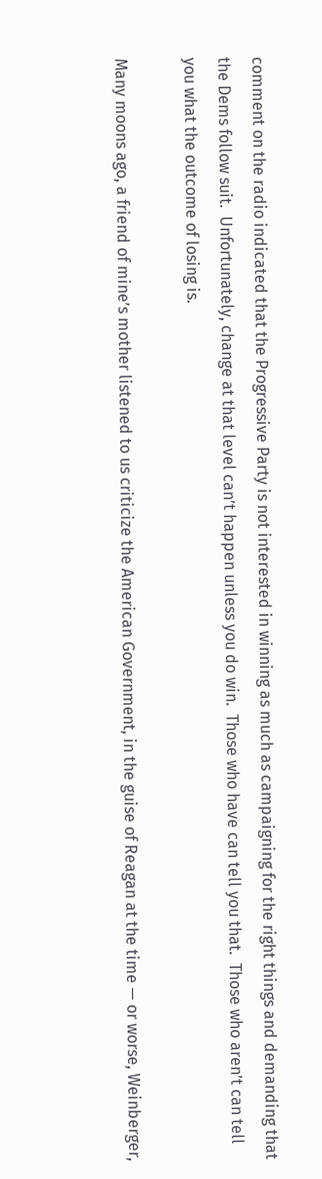comment on the radio indicated that the Progressive Party is not interested in winning as much as campaigning for the right things and demanding that the Dems follow suit.  Unfortunately, change at that level can’t happen unless you do win.  Those who have can tell you that.  Those who aren’t can tell you what the outcome of losing is.

Many moons ago, a friend of mine’s mother listened to us criticize the American Government, in the guise of Reagan at the time — or worse, Weinberger,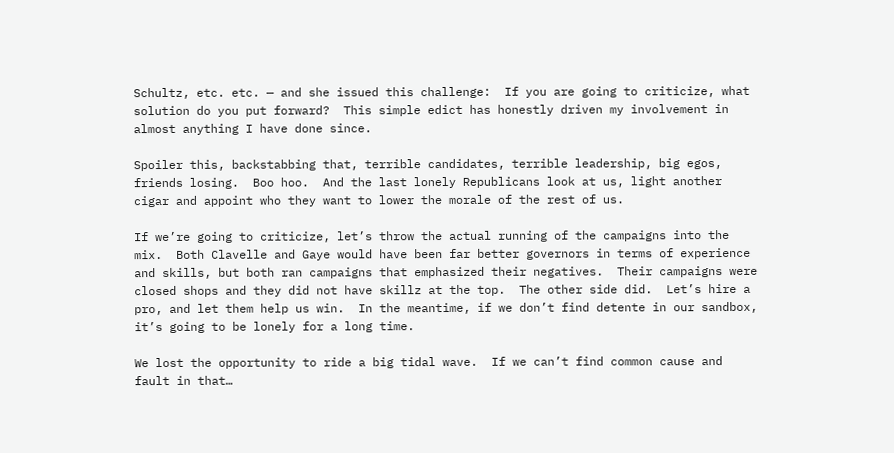Schultz, etc. etc. — and she issued this challenge:  If you are going to criticize, what solution do you put forward?  This simple edict has honestly driven my involvement in almost anything I have done since.

Spoiler this, backstabbing that, terrible candidates, terrible leadership, big egos, friends losing.  Boo hoo.  And the last lonely Republicans look at us, light another cigar and appoint who they want to lower the morale of the rest of us.

If we’re going to criticize, let’s throw the actual running of the campaigns into the mix.  Both Clavelle and Gaye would have been far better governors in terms of experience and skills, but both ran campaigns that emphasized their negatives.  Their campaigns were closed shops and they did not have skillz at the top.  The other side did.  Let’s hire a pro, and let them help us win.  In the meantime, if we don’t find detente in our sandbox, it’s going to be lonely for a long time.

We lost the opportunity to ride a big tidal wave.  If we can’t find common cause and fault in that…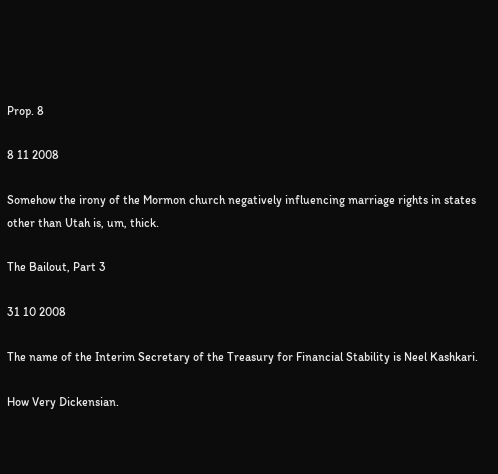Prop. 8

8 11 2008

Somehow the irony of the Mormon church negatively influencing marriage rights in states other than Utah is, um, thick.

The Bailout, Part 3

31 10 2008

The name of the Interim Secretary of the Treasury for Financial Stability is Neel Kashkari.

How Very Dickensian.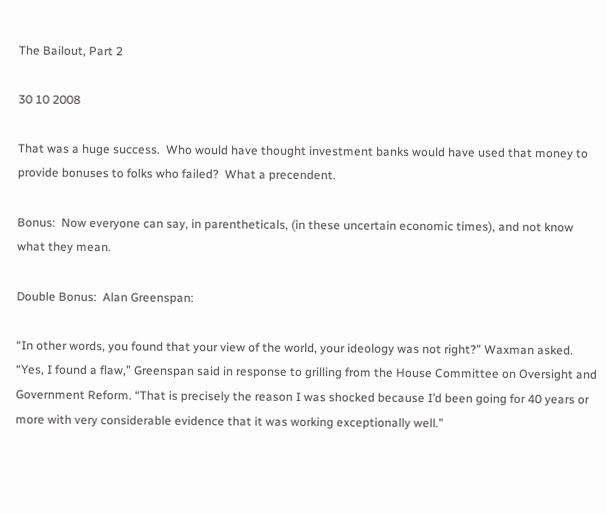The Bailout, Part 2

30 10 2008

That was a huge success.  Who would have thought investment banks would have used that money to provide bonuses to folks who failed?  What a precendent.

Bonus:  Now everyone can say, in parentheticals, (in these uncertain economic times), and not know what they mean.

Double Bonus:  Alan Greenspan:

“In other words, you found that your view of the world, your ideology was not right?” Waxman asked. “Yes, I found a flaw,” Greenspan said in response to grilling from the House Committee on Oversight and Government Reform. “That is precisely the reason I was shocked because I’d been going for 40 years or more with very considerable evidence that it was working exceptionally well.”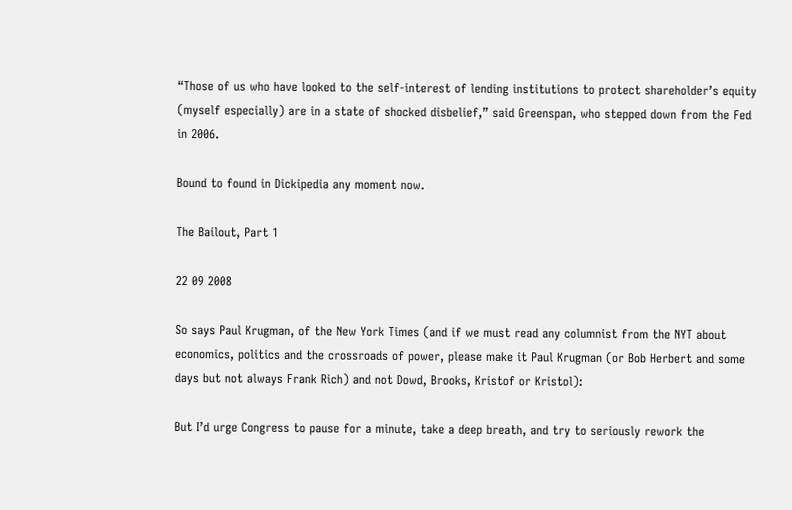“Those of us who have looked to the self-interest of lending institutions to protect shareholder’s equity (myself especially) are in a state of shocked disbelief,” said Greenspan, who stepped down from the Fed in 2006.

Bound to found in Dickipedia any moment now.

The Bailout, Part 1

22 09 2008

So says Paul Krugman, of the New York Times (and if we must read any columnist from the NYT about economics, politics and the crossroads of power, please make it Paul Krugman (or Bob Herbert and some days but not always Frank Rich) and not Dowd, Brooks, Kristof or Kristol):

But I’d urge Congress to pause for a minute, take a deep breath, and try to seriously rework the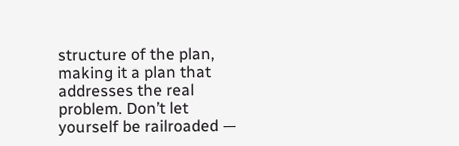structure of the plan, making it a plan that addresses the real problem. Don’t let yourself be railroaded —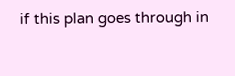if this plan goes through in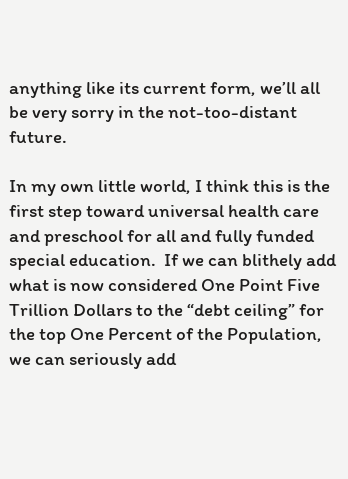anything like its current form, we’ll all be very sorry in the not-too-distant future.

In my own little world, I think this is the first step toward universal health care and preschool for all and fully funded special education.  If we can blithely add what is now considered One Point Five Trillion Dollars to the “debt ceiling” for the top One Percent of the Population, we can seriously add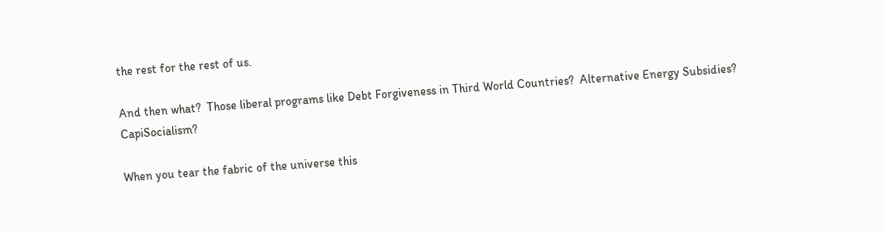the rest for the rest of us.

And then what?  Those liberal programs like Debt Forgiveness in Third World Countries?  Alternative Energy Subsidies?  CapiSocialism?

When you tear the fabric of the universe this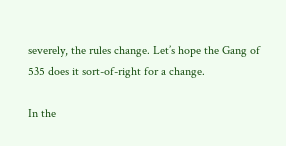severely, the rules change. Let’s hope the Gang of 535 does it sort-of-right for a change.

In the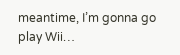meantime, I’m gonna go play Wii…